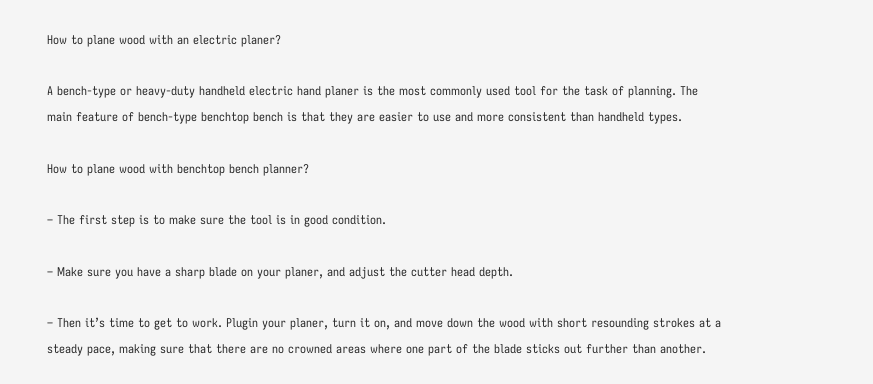How to plane wood with an electric planer?

A bench-type or heavy-duty handheld electric hand planer is the most commonly used tool for the task of planning. The main feature of bench-type benchtop bench is that they are easier to use and more consistent than handheld types.

How to plane wood with benchtop bench planner?

– The first step is to make sure the tool is in good condition.

– Make sure you have a sharp blade on your planer, and adjust the cutter head depth.

– Then it’s time to get to work. Plugin your planer, turn it on, and move down the wood with short resounding strokes at a steady pace, making sure that there are no crowned areas where one part of the blade sticks out further than another.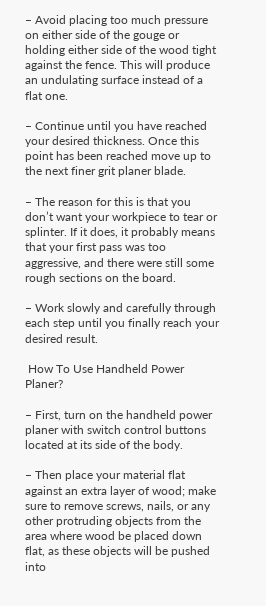– Avoid placing too much pressure on either side of the gouge or holding either side of the wood tight against the fence. This will produce an undulating surface instead of a flat one.

– Continue until you have reached your desired thickness. Once this point has been reached move up to the next finer grit planer blade.

– The reason for this is that you don’t want your workpiece to tear or splinter. If it does, it probably means that your first pass was too aggressive, and there were still some rough sections on the board.

– Work slowly and carefully through each step until you finally reach your desired result.

 How To Use Handheld Power Planer?

– First, turn on the handheld power planer with switch control buttons located at its side of the body.

– Then place your material flat against an extra layer of wood; make sure to remove screws, nails, or any other protruding objects from the area where wood be placed down flat, as these objects will be pushed into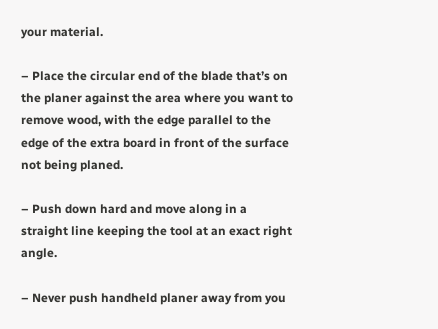your material.

– Place the circular end of the blade that’s on the planer against the area where you want to remove wood, with the edge parallel to the edge of the extra board in front of the surface not being planed.

– Push down hard and move along in a straight line keeping the tool at an exact right angle.

– Never push handheld planer away from you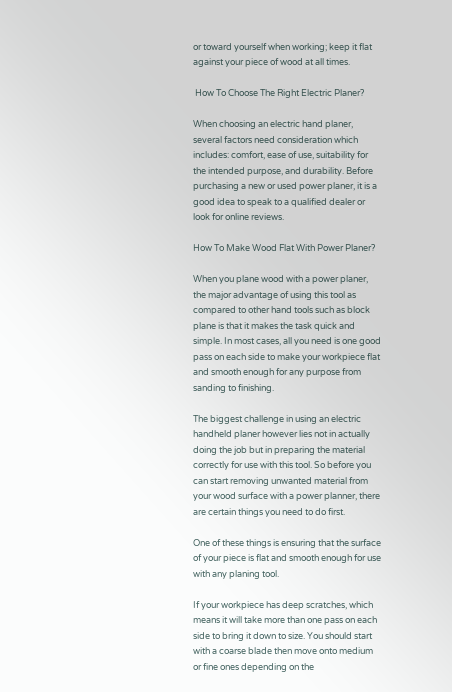or toward yourself when working; keep it flat against your piece of wood at all times.

 How To Choose The Right Electric Planer?

When choosing an electric hand planer, several factors need consideration which includes: comfort, ease of use, suitability for the intended purpose, and durability. Before purchasing a new or used power planer, it is a good idea to speak to a qualified dealer or look for online reviews.

How To Make Wood Flat With Power Planer?

When you plane wood with a power planer, the major advantage of using this tool as compared to other hand tools such as block plane is that it makes the task quick and simple. In most cases, all you need is one good pass on each side to make your workpiece flat and smooth enough for any purpose from sanding to finishing.

The biggest challenge in using an electric handheld planer however lies not in actually doing the job but in preparing the material correctly for use with this tool. So before you can start removing unwanted material from your wood surface with a power planner, there are certain things you need to do first.

One of these things is ensuring that the surface of your piece is flat and smooth enough for use with any planing tool.

If your workpiece has deep scratches, which means it will take more than one pass on each side to bring it down to size. You should start with a coarse blade then move onto medium or fine ones depending on the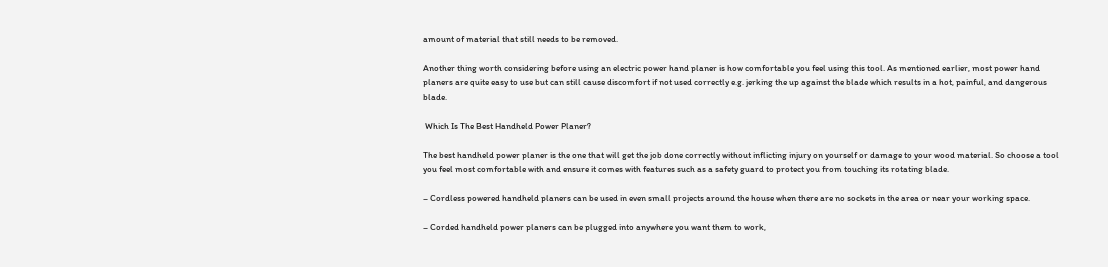amount of material that still needs to be removed.

Another thing worth considering before using an electric power hand planer is how comfortable you feel using this tool. As mentioned earlier, most power hand planers are quite easy to use but can still cause discomfort if not used correctly e.g. jerking the up against the blade which results in a hot, painful, and dangerous blade.

 Which Is The Best Handheld Power Planer?

The best handheld power planer is the one that will get the job done correctly without inflicting injury on yourself or damage to your wood material. So choose a tool you feel most comfortable with and ensure it comes with features such as a safety guard to protect you from touching its rotating blade.

– Cordless powered handheld planers can be used in even small projects around the house when there are no sockets in the area or near your working space.

– Corded handheld power planers can be plugged into anywhere you want them to work,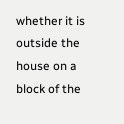whether it is outside the house on a block of the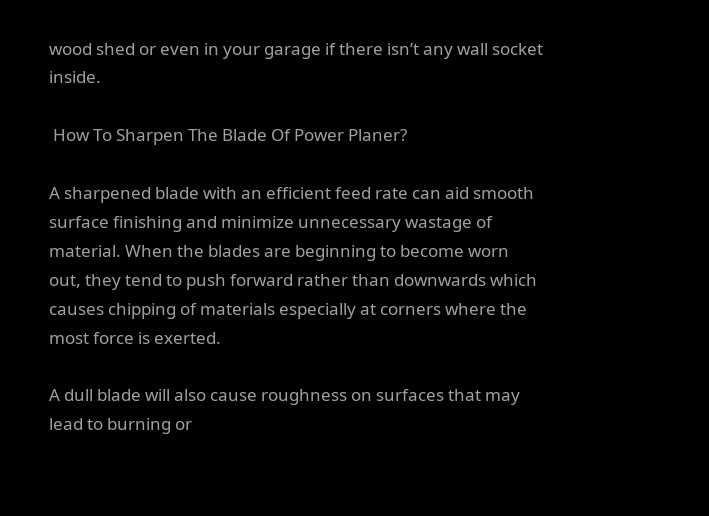wood shed or even in your garage if there isn’t any wall socket inside.

 How To Sharpen The Blade Of Power Planer?

A sharpened blade with an efficient feed rate can aid smooth surface finishing and minimize unnecessary wastage of material. When the blades are beginning to become worn out, they tend to push forward rather than downwards which causes chipping of materials especially at corners where the most force is exerted.

A dull blade will also cause roughness on surfaces that may lead to burning or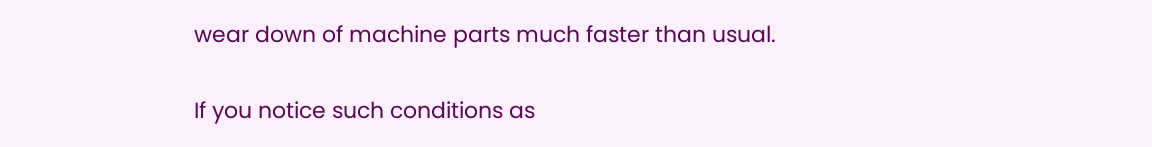wear down of machine parts much faster than usual.

If you notice such conditions as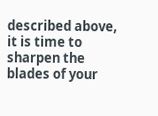described above, it is time to sharpen the blades of your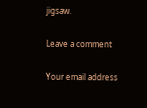jigsaw.

Leave a comment

Your email address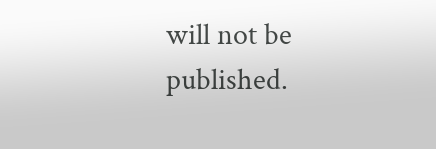will not be published.